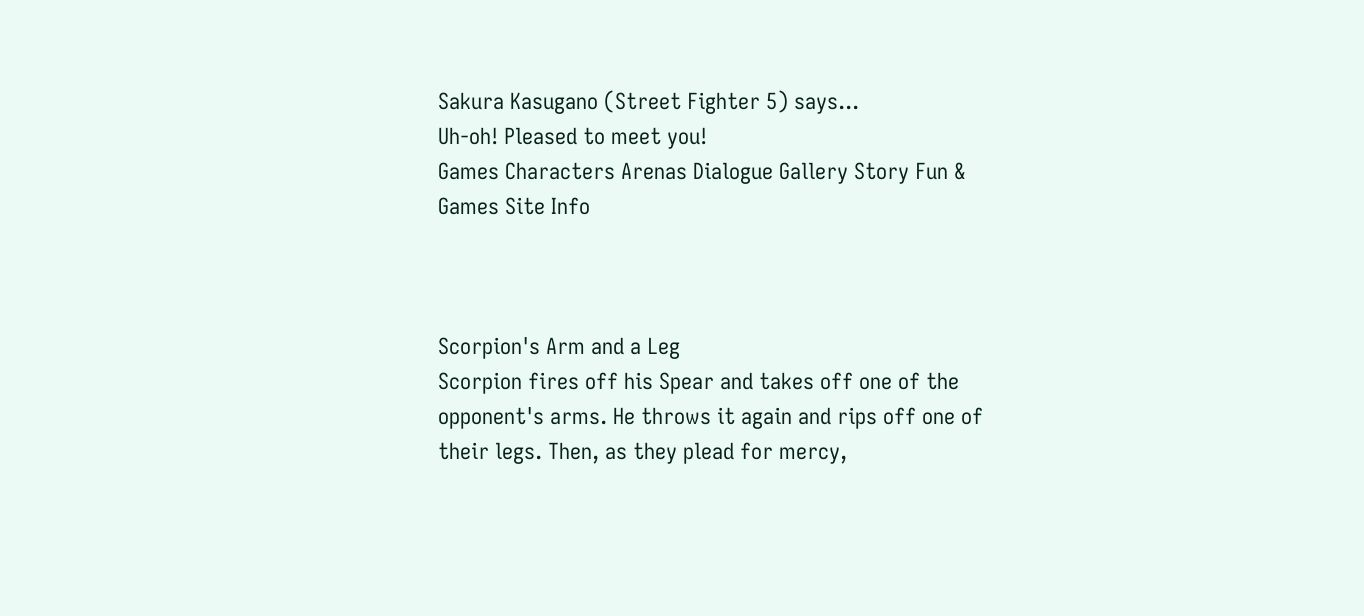Sakura Kasugano (Street Fighter 5) says...
Uh-oh! Pleased to meet you!
Games Characters Arenas Dialogue Gallery Story Fun & Games Site Info



Scorpion's Arm and a Leg
Scorpion fires off his Spear and takes off one of the opponent's arms. He throws it again and rips off one of their legs. Then, as they plead for mercy,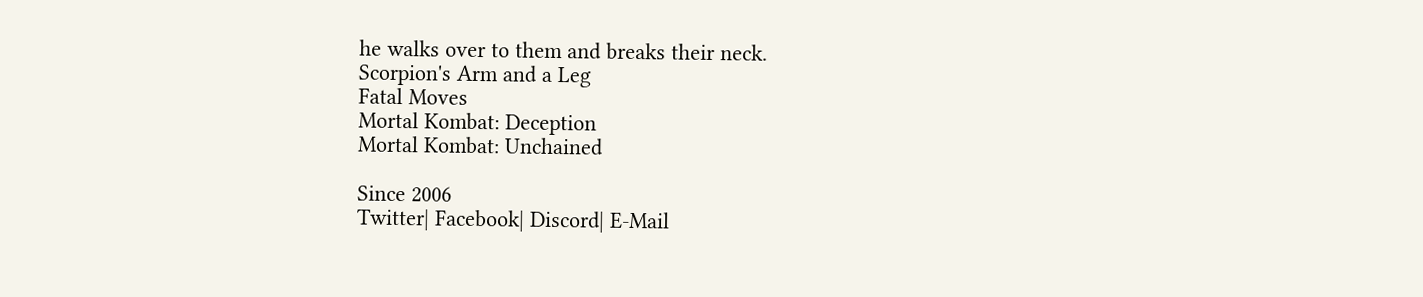he walks over to them and breaks their neck.
Scorpion's Arm and a Leg
Fatal Moves
Mortal Kombat: Deception
Mortal Kombat: Unchained

Since 2006
Twitter| Facebook| Discord| E-Mail